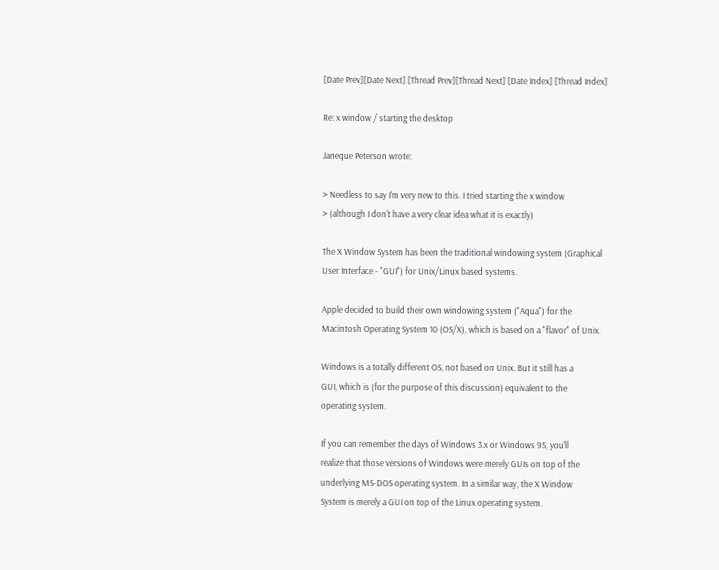[Date Prev][Date Next] [Thread Prev][Thread Next] [Date Index] [Thread Index]

Re: x window / starting the desktop

Janeque Peterson wrote:

> Needless to say I'm very new to this. I tried starting the x window
> (although I don't have a very clear idea what it is exactly)

The X Window System has been the traditional windowing system (Graphical
User Interface - "GUI") for Unix/Linux based systems.

Apple decided to build their own windowing system ("Aqua") for the
Macintosh Operating System 10 (OS/X), which is based on a "flavor" of Unix.

Windows is a totally different OS, not based on Unix. But it still has a
GUI, which is (for the purpose of this discussion) equivalent to the
operating system.

If you can remember the days of Windows 3.x or Windows 95, you'll
realize that those versions of Windows were merely GUIs on top of the
underlying MS-DOS operating system. In a similar way, the X Window
System is merely a GUI on top of the Linux operating system.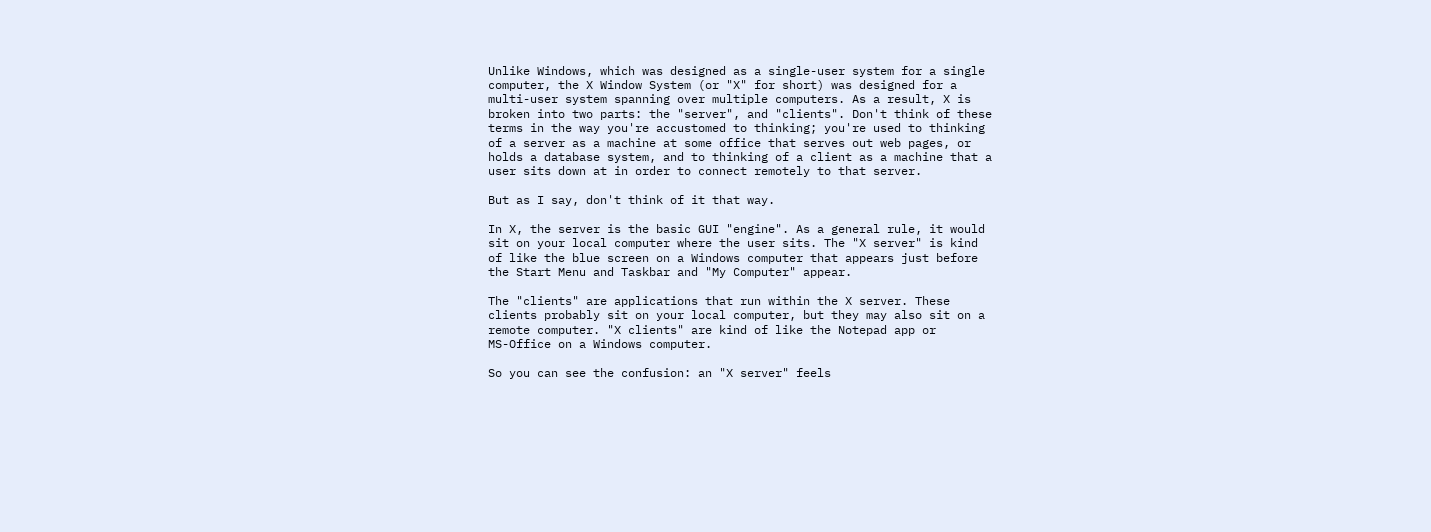Unlike Windows, which was designed as a single-user system for a single
computer, the X Window System (or "X" for short) was designed for a
multi-user system spanning over multiple computers. As a result, X is
broken into two parts: the "server", and "clients". Don't think of these
terms in the way you're accustomed to thinking; you're used to thinking
of a server as a machine at some office that serves out web pages, or
holds a database system, and to thinking of a client as a machine that a
user sits down at in order to connect remotely to that server.

But as I say, don't think of it that way.

In X, the server is the basic GUI "engine". As a general rule, it would
sit on your local computer where the user sits. The "X server" is kind
of like the blue screen on a Windows computer that appears just before
the Start Menu and Taskbar and "My Computer" appear.

The "clients" are applications that run within the X server. These
clients probably sit on your local computer, but they may also sit on a
remote computer. "X clients" are kind of like the Notepad app or
MS-Office on a Windows computer.

So you can see the confusion: an "X server" feels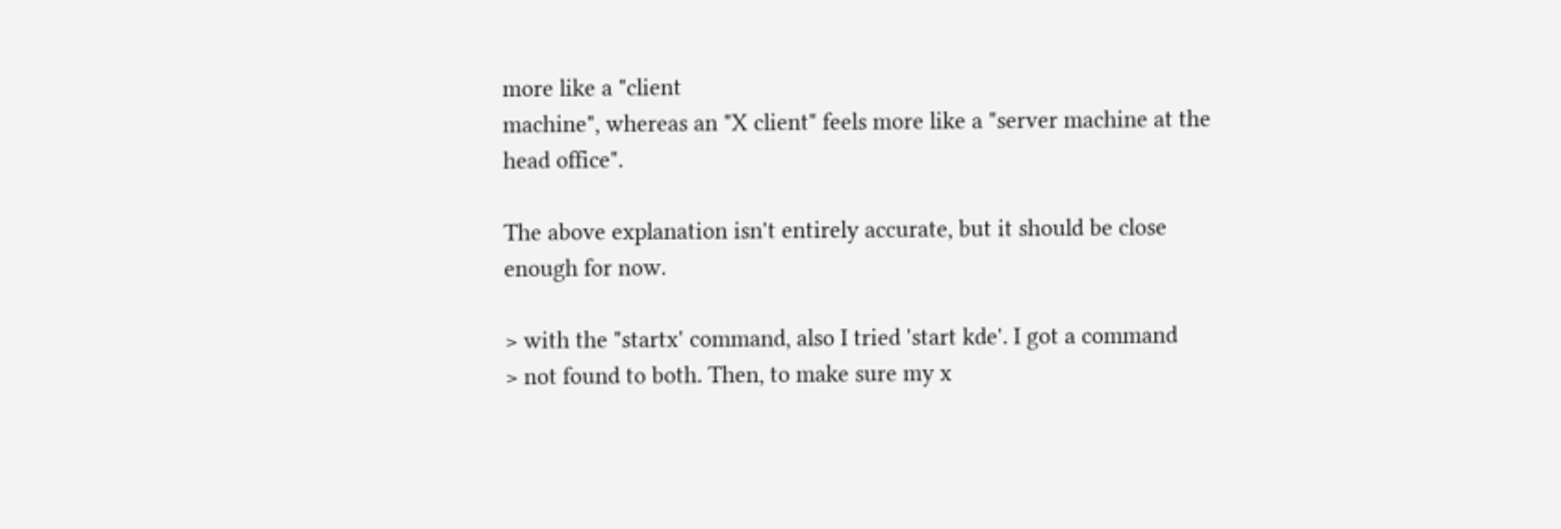more like a "client
machine", whereas an "X client" feels more like a "server machine at the
head office".

The above explanation isn't entirely accurate, but it should be close
enough for now.

> with the "startx' command, also I tried 'start kde'. I got a command
> not found to both. Then, to make sure my x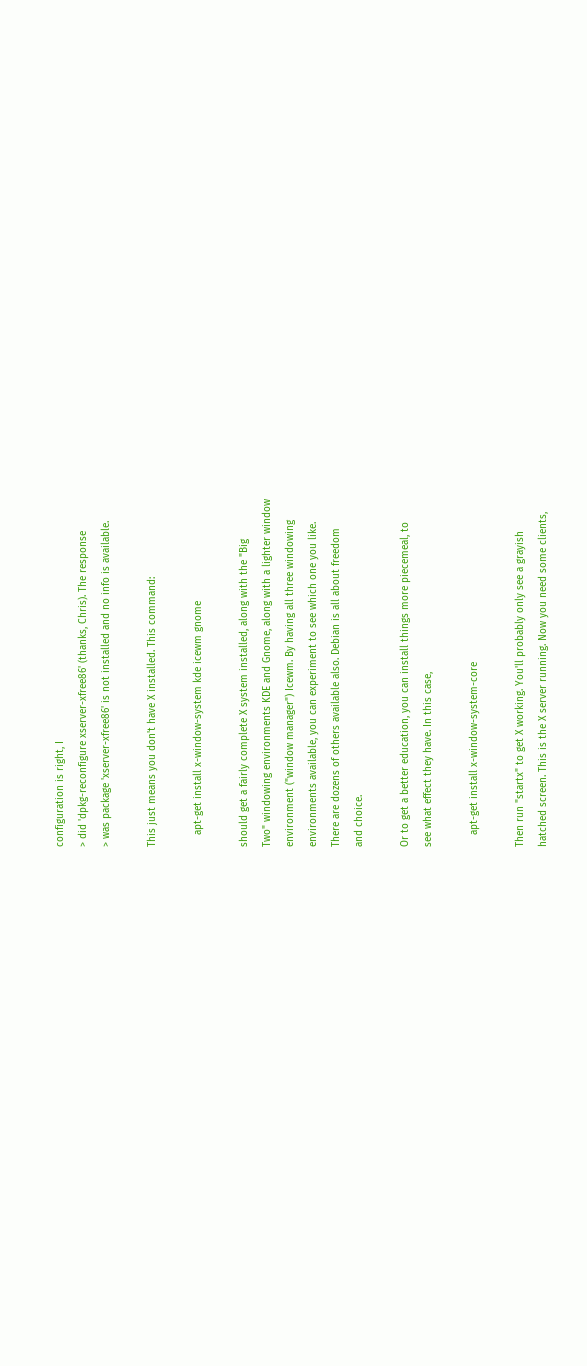configuration is right, I
> did 'dpkg-reconfigure xserver-xfree86' (thanks, Chris). The response
> was package 'xserver-xfree86' is not installed and no info is available.

This just means you don't have X installed. This command:

    apt-get install x-window-system kde icewm gnome

should get a fairly complete X system installed, along with the "Big
Two" windowing environments KDE and Gnome, along with a lighter window
environment ("window manager") Icewm. By having all three windowing
environments available, you can experiment to see which one you like.
There are dozens of others available also. Debian is all about freedom
and choice.

Or to get a better education, you can install things more piecemeal, to
see what effect they have. In this case,

    apt-get install x-window-system-core

Then run "startx" to get X working. You'll probably only see a grayish
hatched screen. This is the X server running. Now you need some clients,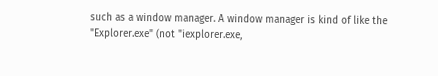such as a window manager. A window manager is kind of like the
"Explorer.exe" (not "iexplorer.exe,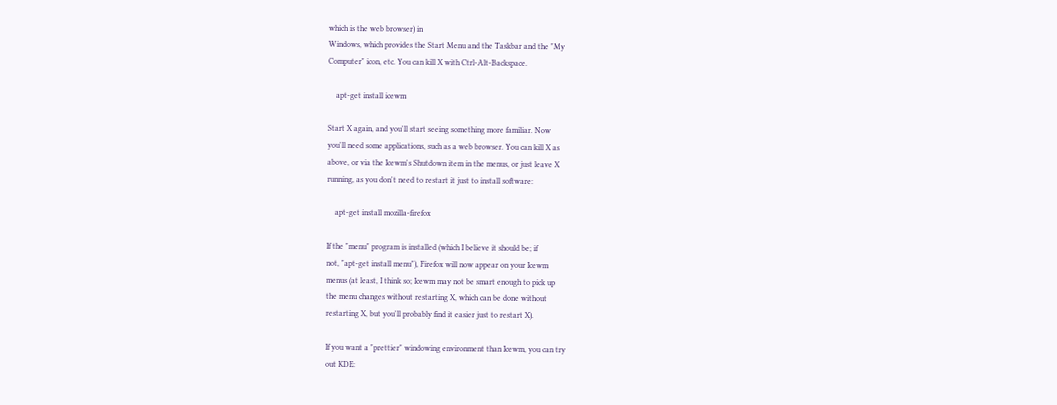which is the web browser) in
Windows, which provides the Start Menu and the Taskbar and the "My
Computer" icon, etc. You can kill X with Ctrl-Alt-Backspace.

    apt-get install icewm

Start X again, and you'll start seeing something more familiar. Now
you'll need some applications, such as a web browser. You can kill X as
above, or via the Icewm's Shutdown item in the menus, or just leave X
running, as you don't need to restart it just to install software:

    apt-get install mozilla-firefox

If the "menu" program is installed (which I believe it should be; if
not, "apt-get install menu"), Firefox will now appear on your Icewm
menus (at least, I think so; Icewm may not be smart enough to pick up
the menu changes without restarting X, which can be done without
restarting X, but you'll probably find it easier just to restart X).

If you want a "prettier" windowing environment than Icewm, you can try
out KDE: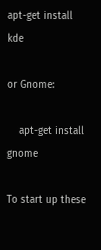apt-get install kde

or Gnome:

    apt-get install gnome

To start up these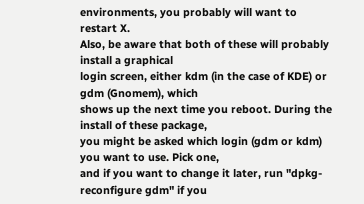environments, you probably will want to restart X.
Also, be aware that both of these will probably install a graphical
login screen, either kdm (in the case of KDE) or gdm (Gnomem), which
shows up the next time you reboot. During the install of these package,
you might be asked which login (gdm or kdm) you want to use. Pick one,
and if you want to change it later, run "dpkg-reconfigure gdm" if you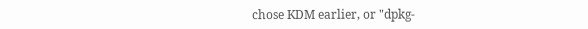chose KDM earlier, or "dpkg-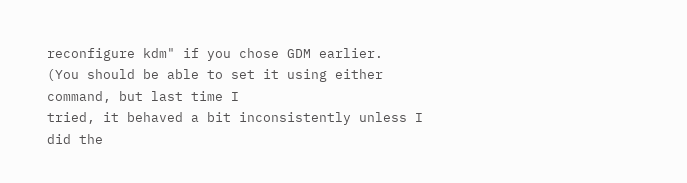reconfigure kdm" if you chose GDM earlier.
(You should be able to set it using either command, but last time I
tried, it behaved a bit inconsistently unless I did the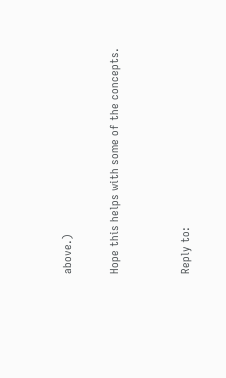above.)

Hope this helps with some of the concepts.


Reply to: